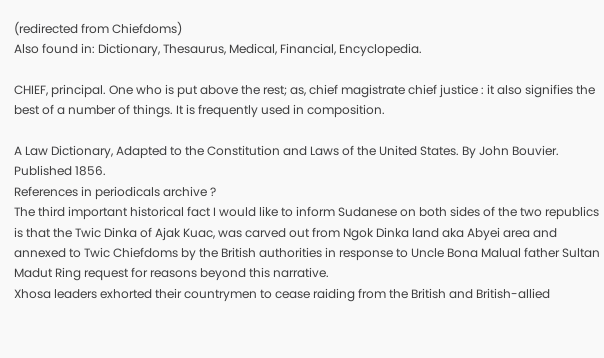(redirected from Chiefdoms)
Also found in: Dictionary, Thesaurus, Medical, Financial, Encyclopedia.

CHIEF, principal. One who is put above the rest; as, chief magistrate chief justice : it also signifies the best of a number of things. It is frequently used in composition.

A Law Dictionary, Adapted to the Constitution and Laws of the United States. By John Bouvier. Published 1856.
References in periodicals archive ?
The third important historical fact I would like to inform Sudanese on both sides of the two republics is that the Twic Dinka of Ajak Kuac, was carved out from Ngok Dinka land aka Abyei area and annexed to Twic Chiefdoms by the British authorities in response to Uncle Bona Malual father Sultan Madut Ring request for reasons beyond this narrative.
Xhosa leaders exhorted their countrymen to cease raiding from the British and British-allied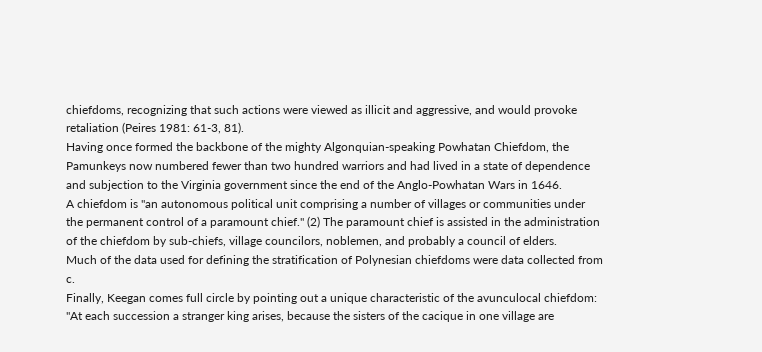chiefdoms, recognizing that such actions were viewed as illicit and aggressive, and would provoke retaliation (Peires 1981: 61-3, 81).
Having once formed the backbone of the mighty Algonquian-speaking Powhatan Chiefdom, the Pamunkeys now numbered fewer than two hundred warriors and had lived in a state of dependence and subjection to the Virginia government since the end of the Anglo-Powhatan Wars in 1646.
A chiefdom is "an autonomous political unit comprising a number of villages or communities under the permanent control of a paramount chief." (2) The paramount chief is assisted in the administration of the chiefdom by sub-chiefs, village councilors, noblemen, and probably a council of elders.
Much of the data used for defining the stratification of Polynesian chiefdoms were data collected from c.
Finally, Keegan comes full circle by pointing out a unique characteristic of the avunculocal chiefdom: "At each succession a stranger king arises, because the sisters of the cacique in one village are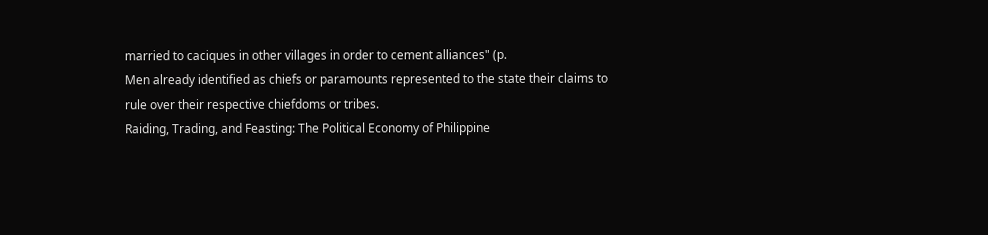married to caciques in other villages in order to cement alliances" (p.
Men already identified as chiefs or paramounts represented to the state their claims to rule over their respective chiefdoms or tribes.
Raiding, Trading, and Feasting: The Political Economy of Philippine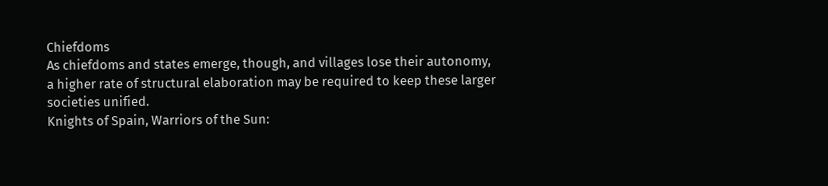Chiefdoms
As chiefdoms and states emerge, though, and villages lose their autonomy, a higher rate of structural elaboration may be required to keep these larger societies unified.
Knights of Spain, Warriors of the Sun: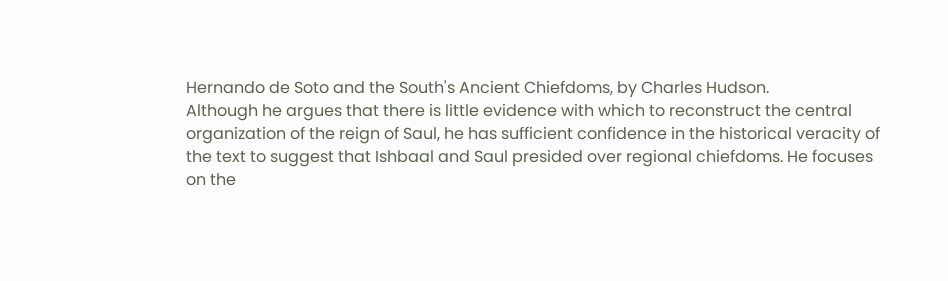Hernando de Soto and the South's Ancient Chiefdoms, by Charles Hudson.
Although he argues that there is little evidence with which to reconstruct the central organization of the reign of Saul, he has sufficient confidence in the historical veracity of the text to suggest that Ishbaal and Saul presided over regional chiefdoms. He focuses on the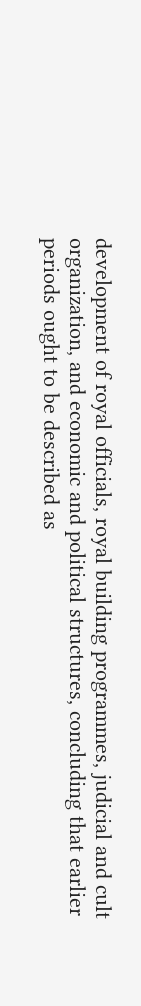development of royal officials, royal building programmes, judicial and cult organization, and economic and political structures, concluding that earlier periods ought to be described as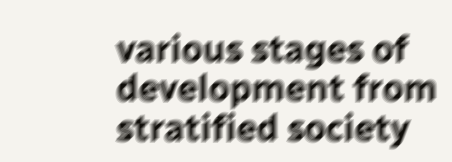various stages of development from stratified society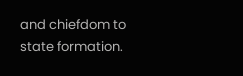and chiefdom to state formation.